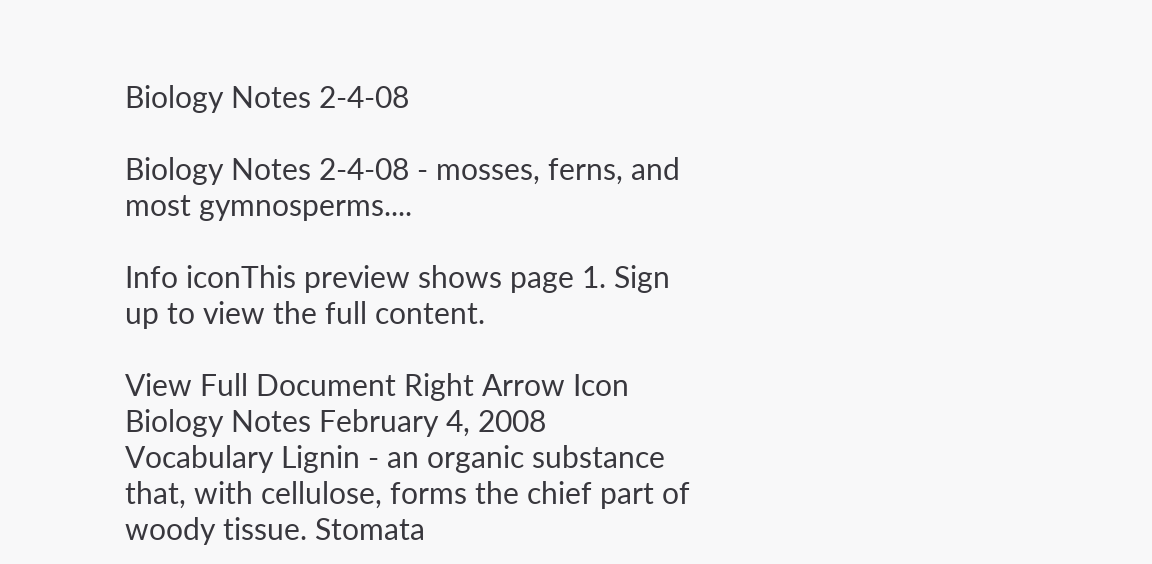Biology Notes 2-4-08

Biology Notes 2-4-08 - mosses, ferns, and most gymnosperms....

Info iconThis preview shows page 1. Sign up to view the full content.

View Full Document Right Arrow Icon
Biology Notes February 4, 2008 Vocabulary Lignin - an organic substance that, with cellulose, forms the chief part of woody tissue. Stomata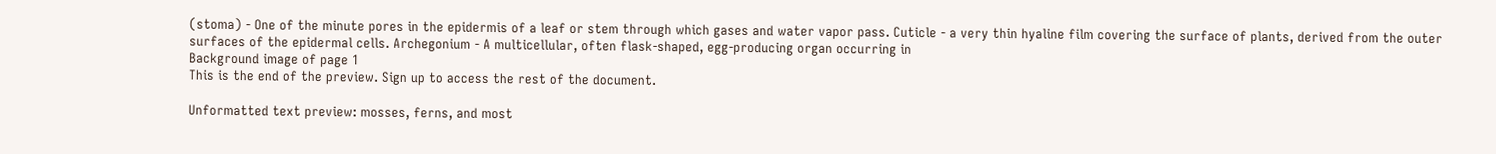(stoma) - One of the minute pores in the epidermis of a leaf or stem through which gases and water vapor pass. Cuticle - a very thin hyaline film covering the surface of plants, derived from the outer surfaces of the epidermal cells. Archegonium - A multicellular, often flask-shaped, egg-producing organ occurring in
Background image of page 1
This is the end of the preview. Sign up to access the rest of the document.

Unformatted text preview: mosses, ferns, and most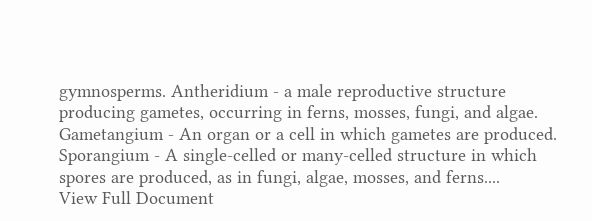gymnosperms. Antheridium - a male reproductive structure producing gametes, occurring in ferns, mosses, fungi, and algae. Gametangium - An organ or a cell in which gametes are produced. Sporangium - A single-celled or many-celled structure in which spores are produced, as in fungi, algae, mosses, and ferns....
View Full Document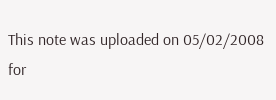This note was uploaded on 05/02/2008 for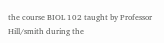the course BIOL 102 taught by Professor Hill/smith during the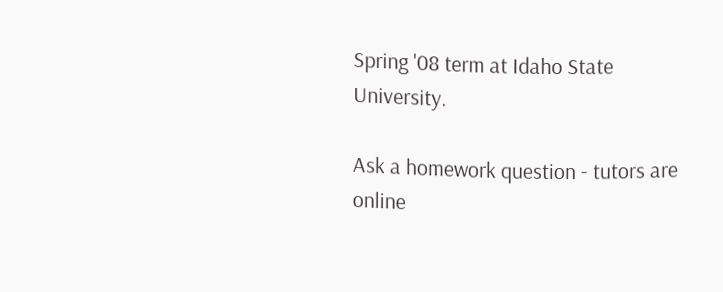Spring '08 term at Idaho State University.

Ask a homework question - tutors are online